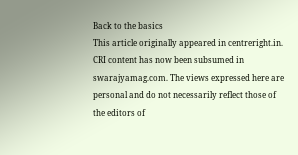Back to the basics
This article originally appeared in centreright.in. CRI content has now been subsumed in swarajyamag.com. The views expressed here are personal and do not necessarily reflect those of the editors of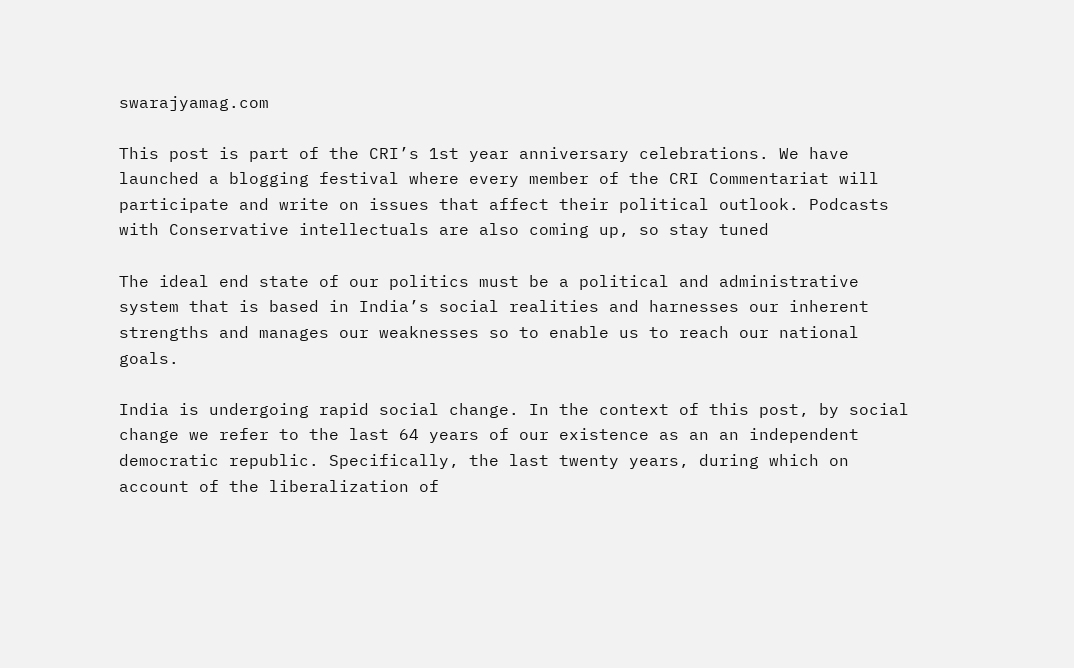swarajyamag.com

This post is part of the CRI’s 1st year anniversary celebrations. We have launched a blogging festival where every member of the CRI Commentariat will participate and write on issues that affect their political outlook. Podcasts with Conservative intellectuals are also coming up, so stay tuned

The ideal end state of our politics must be a political and administrative system that is based in India’s social realities and harnesses our inherent strengths and manages our weaknesses so to enable us to reach our national goals.

India is undergoing rapid social change. In the context of this post, by social change we refer to the last 64 years of our existence as an an independent democratic republic. Specifically, the last twenty years, during which on account of the liberalization of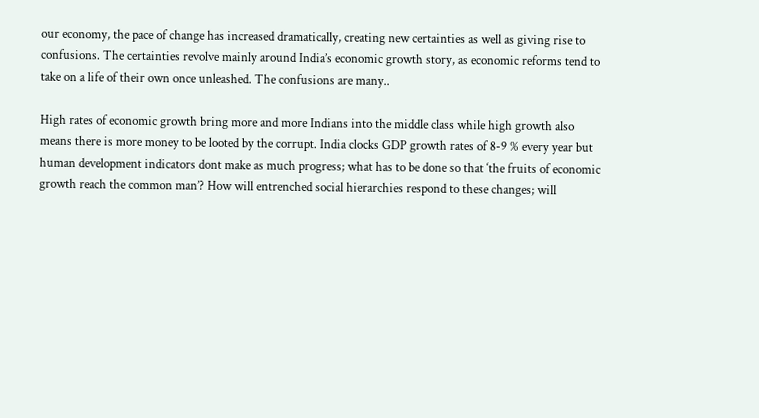our economy, the pace of change has increased dramatically, creating new certainties as well as giving rise to confusions. The certainties revolve mainly around India’s economic growth story, as economic reforms tend to take on a life of their own once unleashed. The confusions are many..

High rates of economic growth bring more and more Indians into the middle class while high growth also means there is more money to be looted by the corrupt. India clocks GDP growth rates of 8-9 % every year but human development indicators dont make as much progress; what has to be done so that ‘the fruits of economic growth reach the common man’? How will entrenched social hierarchies respond to these changes; will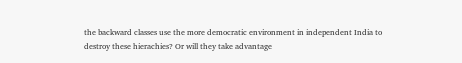the backward classes use the more democratic environment in independent India to destroy these hierachies? Or will they take advantage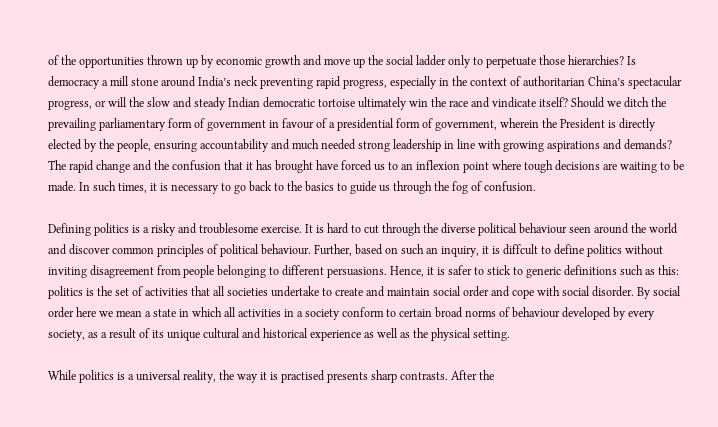of the opportunities thrown up by economic growth and move up the social ladder only to perpetuate those hierarchies? Is democracy a mill stone around India’s neck preventing rapid progress, especially in the context of authoritarian China’s spectacular progress, or will the slow and steady Indian democratic tortoise ultimately win the race and vindicate itself? Should we ditch the prevailing parliamentary form of government in favour of a presidential form of government, wherein the President is directly elected by the people, ensuring accountability and much needed strong leadership in line with growing aspirations and demands? The rapid change and the confusion that it has brought have forced us to an inflexion point where tough decisions are waiting to be made. In such times, it is necessary to go back to the basics to guide us through the fog of confusion.

Defining politics is a risky and troublesome exercise. It is hard to cut through the diverse political behaviour seen around the world and discover common principles of political behaviour. Further, based on such an inquiry, it is diffcult to define politics without inviting disagreement from people belonging to different persuasions. Hence, it is safer to stick to generic definitions such as this: politics is the set of activities that all societies undertake to create and maintain social order and cope with social disorder. By social order here we mean a state in which all activities in a society conform to certain broad norms of behaviour developed by every society, as a result of its unique cultural and historical experience as well as the physical setting.

While politics is a universal reality, the way it is practised presents sharp contrasts. After the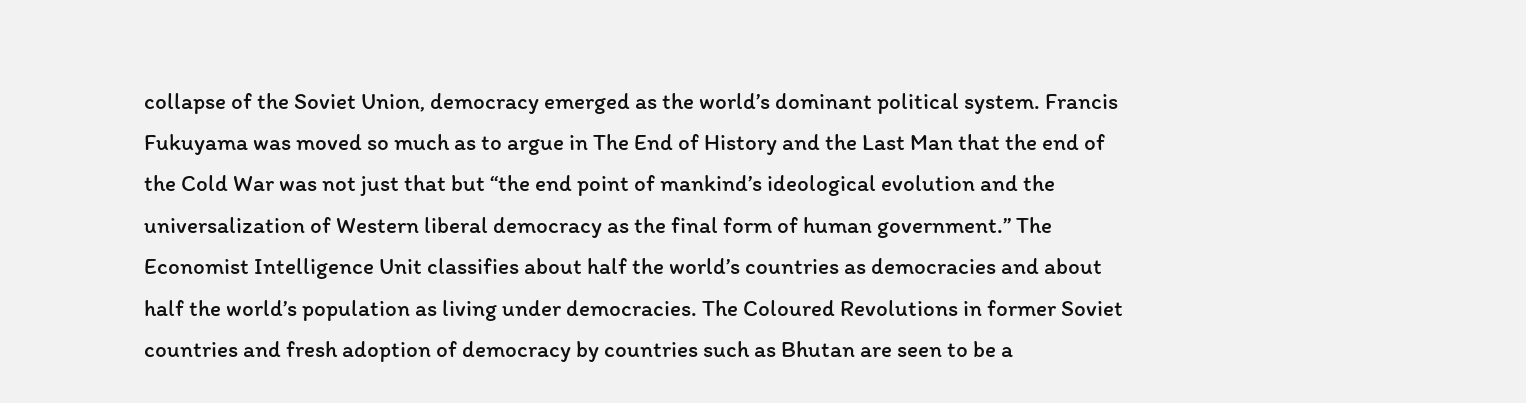collapse of the Soviet Union, democracy emerged as the world’s dominant political system. Francis Fukuyama was moved so much as to argue in The End of History and the Last Man that the end of the Cold War was not just that but “the end point of mankind’s ideological evolution and the universalization of Western liberal democracy as the final form of human government.” The Economist Intelligence Unit classifies about half the world’s countries as democracies and about half the world’s population as living under democracies. The Coloured Revolutions in former Soviet countries and fresh adoption of democracy by countries such as Bhutan are seen to be a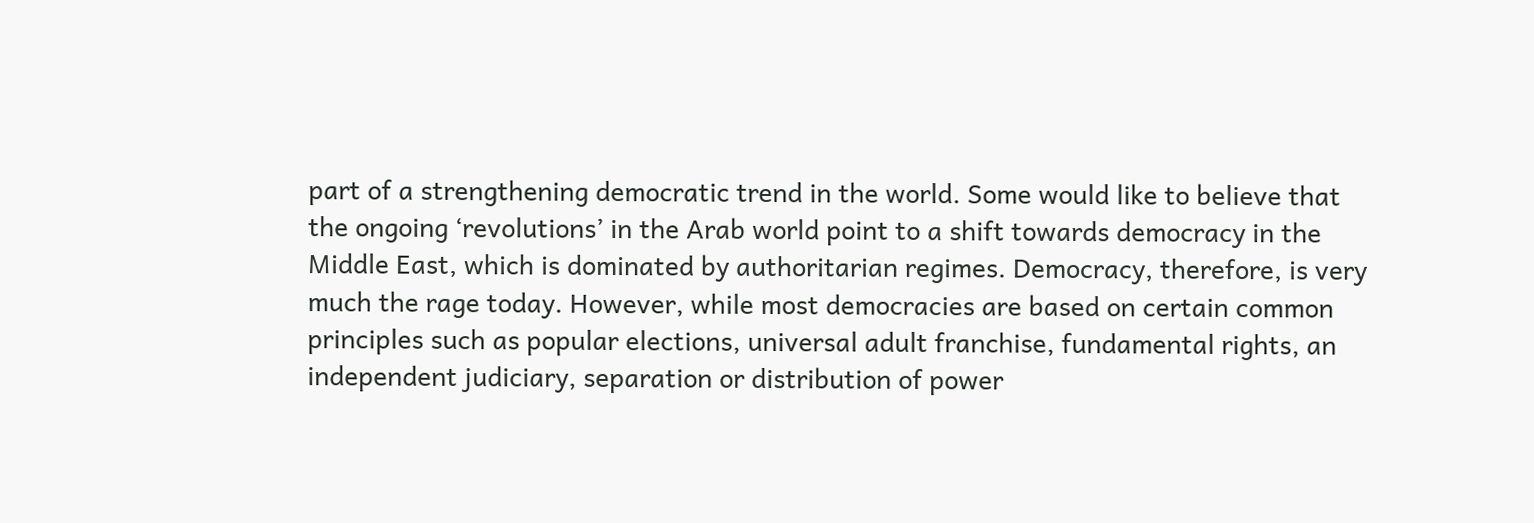part of a strengthening democratic trend in the world. Some would like to believe that the ongoing ‘revolutions’ in the Arab world point to a shift towards democracy in the Middle East, which is dominated by authoritarian regimes. Democracy, therefore, is very much the rage today. However, while most democracies are based on certain common principles such as popular elections, universal adult franchise, fundamental rights, an independent judiciary, separation or distribution of power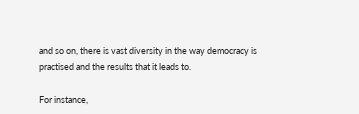and so on, there is vast diversity in the way democracy is practised and the results that it leads to.

For instance,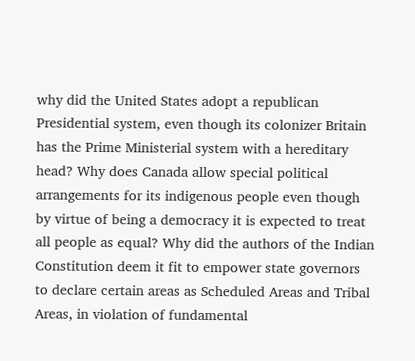why did the United States adopt a republican Presidential system, even though its colonizer Britain has the Prime Ministerial system with a hereditary head? Why does Canada allow special political arrangements for its indigenous people even though by virtue of being a democracy it is expected to treat all people as equal? Why did the authors of the Indian Constitution deem it fit to empower state governors to declare certain areas as Scheduled Areas and Tribal Areas, in violation of fundamental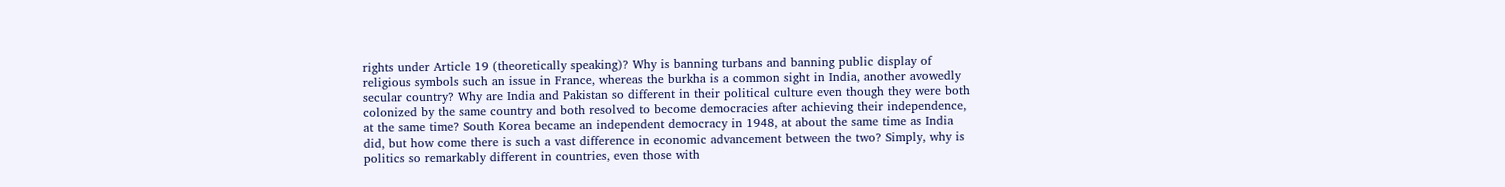rights under Article 19 (theoretically speaking)? Why is banning turbans and banning public display of religious symbols such an issue in France, whereas the burkha is a common sight in India, another avowedly secular country? Why are India and Pakistan so different in their political culture even though they were both colonized by the same country and both resolved to become democracies after achieving their independence, at the same time? South Korea became an independent democracy in 1948, at about the same time as India did, but how come there is such a vast difference in economic advancement between the two? Simply, why is politics so remarkably different in countries, even those with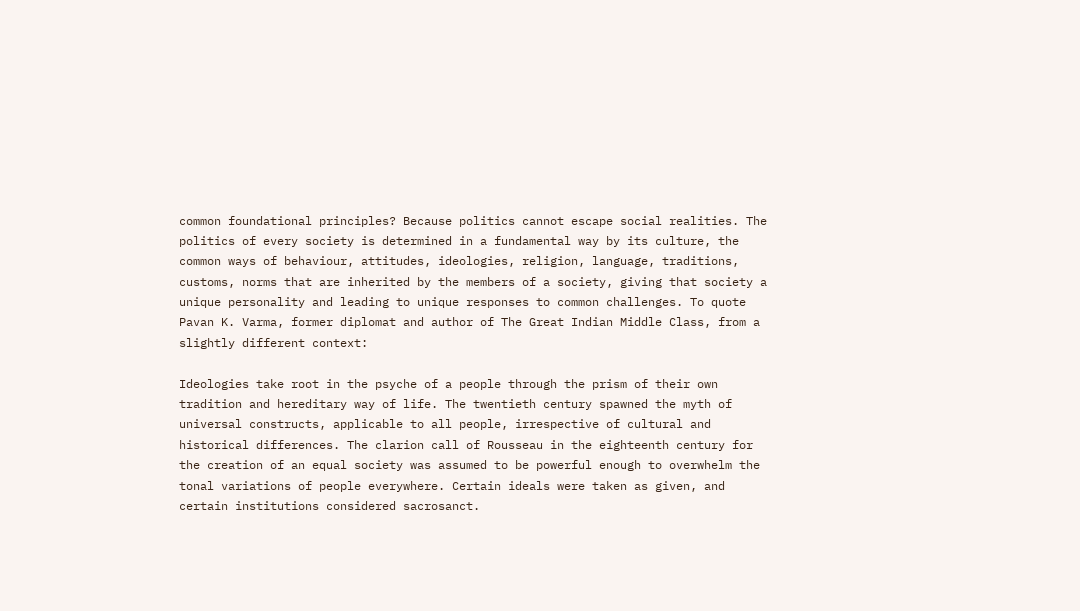common foundational principles? Because politics cannot escape social realities. The politics of every society is determined in a fundamental way by its culture, the common ways of behaviour, attitudes, ideologies, religion, language, traditions, customs, norms that are inherited by the members of a society, giving that society a unique personality and leading to unique responses to common challenges. To quote Pavan K. Varma, former diplomat and author of The Great Indian Middle Class, from a slightly different context:

Ideologies take root in the psyche of a people through the prism of their own tradition and hereditary way of life. The twentieth century spawned the myth of universal constructs, applicable to all people, irrespective of cultural and historical differences. The clarion call of Rousseau in the eighteenth century for the creation of an equal society was assumed to be powerful enough to overwhelm the tonal variations of people everywhere. Certain ideals were taken as given, and certain institutions considered sacrosanct.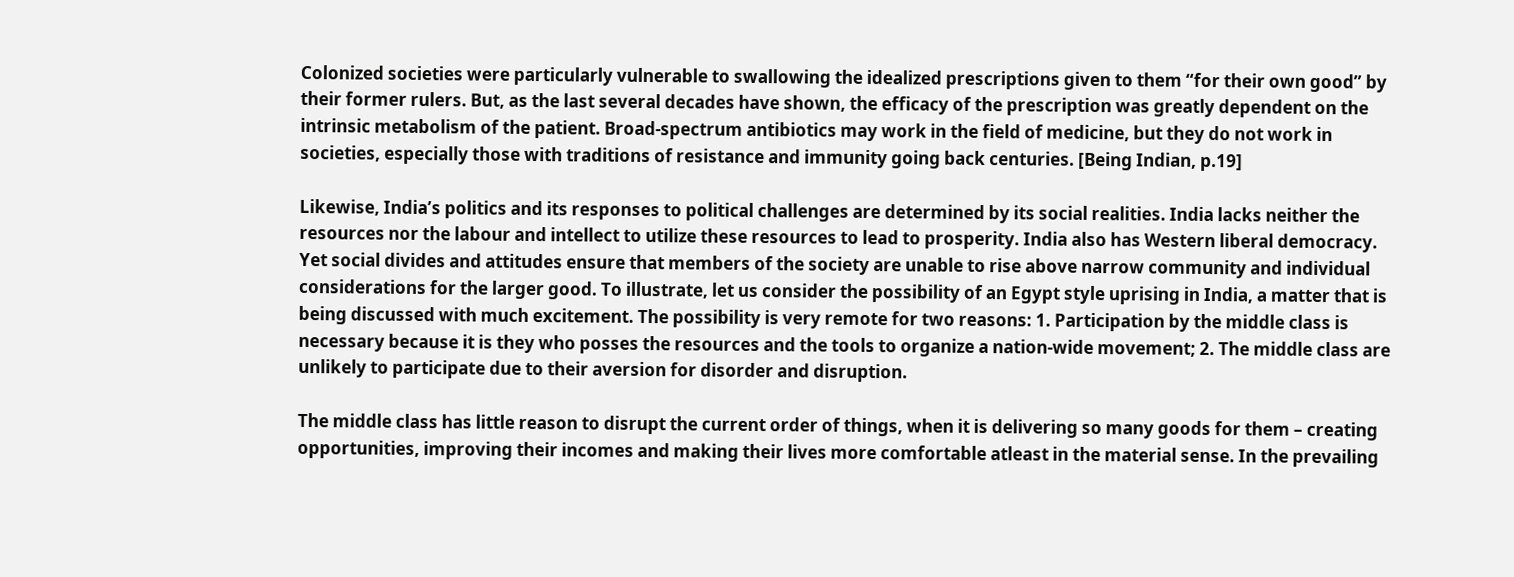Colonized societies were particularly vulnerable to swallowing the idealized prescriptions given to them “for their own good” by their former rulers. But, as the last several decades have shown, the efficacy of the prescription was greatly dependent on the intrinsic metabolism of the patient. Broad-spectrum antibiotics may work in the field of medicine, but they do not work in societies, especially those with traditions of resistance and immunity going back centuries. [Being Indian, p.19]

Likewise, India’s politics and its responses to political challenges are determined by its social realities. India lacks neither the resources nor the labour and intellect to utilize these resources to lead to prosperity. India also has Western liberal democracy. Yet social divides and attitudes ensure that members of the society are unable to rise above narrow community and individual considerations for the larger good. To illustrate, let us consider the possibility of an Egypt style uprising in India, a matter that is being discussed with much excitement. The possibility is very remote for two reasons: 1. Participation by the middle class is necessary because it is they who posses the resources and the tools to organize a nation-wide movement; 2. The middle class are unlikely to participate due to their aversion for disorder and disruption.

The middle class has little reason to disrupt the current order of things, when it is delivering so many goods for them – creating opportunities, improving their incomes and making their lives more comfortable atleast in the material sense. In the prevailing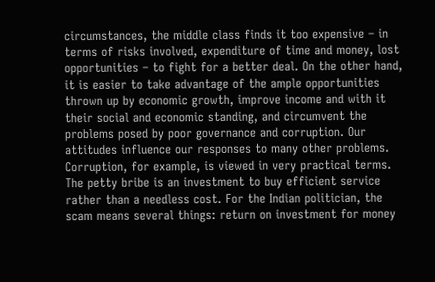circumstances, the middle class finds it too expensive – in terms of risks involved, expenditure of time and money, lost opportunities – to fight for a better deal. On the other hand, it is easier to take advantage of the ample opportunities thrown up by economic growth, improve income and with it their social and economic standing, and circumvent the problems posed by poor governance and corruption. Our attitudes influence our responses to many other problems. Corruption, for example, is viewed in very practical terms. The petty bribe is an investment to buy efficient service rather than a needless cost. For the Indian politician, the scam means several things: return on investment for money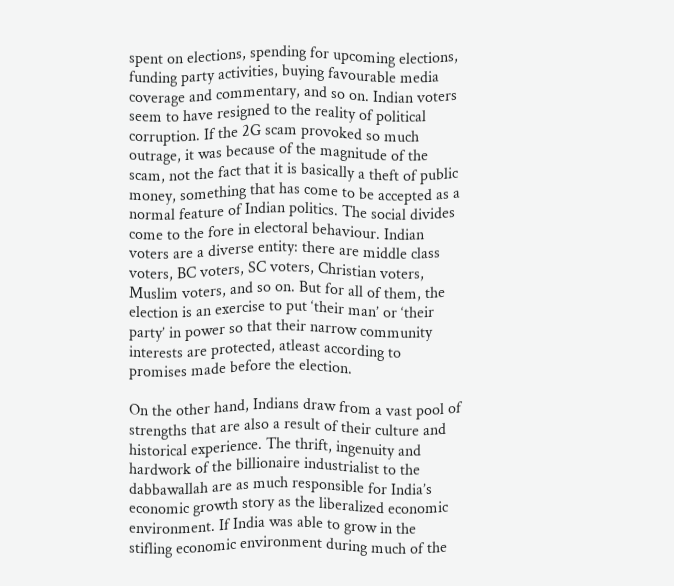spent on elections, spending for upcoming elections, funding party activities, buying favourable media coverage and commentary, and so on. Indian voters seem to have resigned to the reality of political corruption. If the 2G scam provoked so much outrage, it was because of the magnitude of the scam, not the fact that it is basically a theft of public money, something that has come to be accepted as a normal feature of Indian politics. The social divides come to the fore in electoral behaviour. Indian voters are a diverse entity: there are middle class voters, BC voters, SC voters, Christian voters, Muslim voters, and so on. But for all of them, the election is an exercise to put ‘their man’ or ‘their party’ in power so that their narrow community interests are protected, atleast according to promises made before the election.

On the other hand, Indians draw from a vast pool of strengths that are also a result of their culture and historical experience. The thrift, ingenuity and hardwork of the billionaire industrialist to the dabbawallah are as much responsible for India’s economic growth story as the liberalized economic environment. If India was able to grow in the stifling economic environment during much of the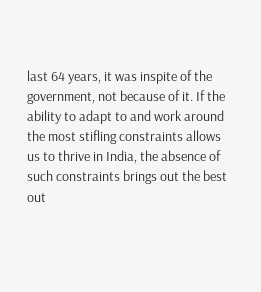last 64 years, it was inspite of the government, not because of it. If the ability to adapt to and work around the most stifling constraints allows us to thrive in India, the absence of such constraints brings out the best out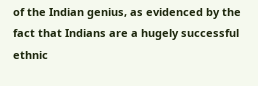of the Indian genius, as evidenced by the fact that Indians are a hugely successful ethnic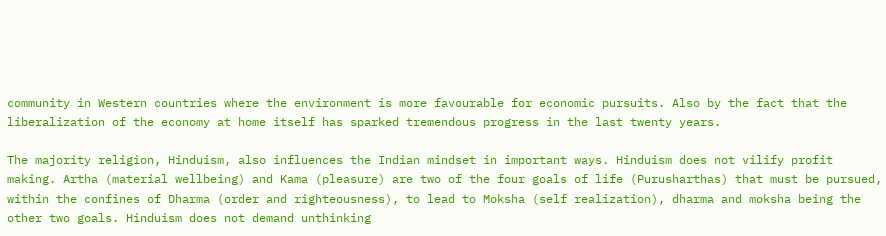community in Western countries where the environment is more favourable for economic pursuits. Also by the fact that the liberalization of the economy at home itself has sparked tremendous progress in the last twenty years.

The majority religion, Hinduism, also influences the Indian mindset in important ways. Hinduism does not vilify profit making. Artha (material wellbeing) and Kama (pleasure) are two of the four goals of life (Purusharthas) that must be pursued, within the confines of Dharma (order and righteousness), to lead to Moksha (self realization), dharma and moksha being the other two goals. Hinduism does not demand unthinking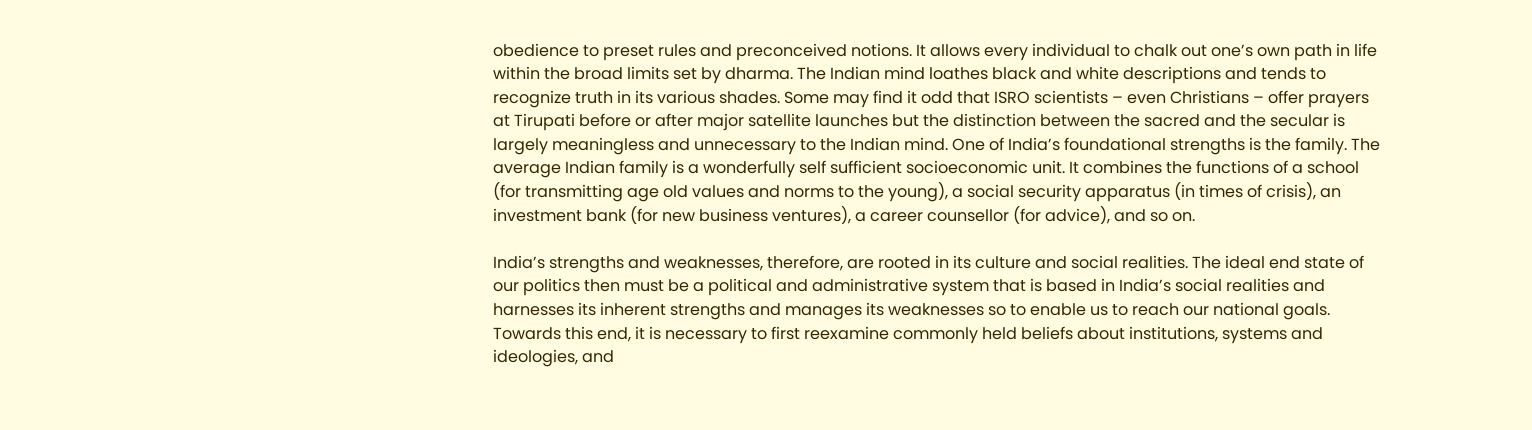obedience to preset rules and preconceived notions. It allows every individual to chalk out one’s own path in life within the broad limits set by dharma. The Indian mind loathes black and white descriptions and tends to recognize truth in its various shades. Some may find it odd that ISRO scientists – even Christians – offer prayers at Tirupati before or after major satellite launches but the distinction between the sacred and the secular is largely meaningless and unnecessary to the Indian mind. One of India’s foundational strengths is the family. The average Indian family is a wonderfully self sufficient socioeconomic unit. It combines the functions of a school (for transmitting age old values and norms to the young), a social security apparatus (in times of crisis), an investment bank (for new business ventures), a career counsellor (for advice), and so on.

India’s strengths and weaknesses, therefore, are rooted in its culture and social realities. The ideal end state of our politics then must be a political and administrative system that is based in India’s social realities and harnesses its inherent strengths and manages its weaknesses so to enable us to reach our national goals. Towards this end, it is necessary to first reexamine commonly held beliefs about institutions, systems and ideologies, and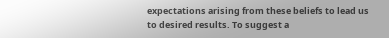expectations arising from these beliefs to lead us to desired results. To suggest a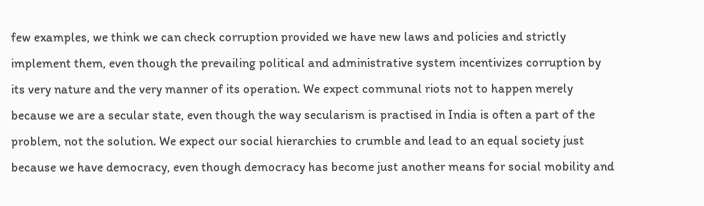few examples, we think we can check corruption provided we have new laws and policies and strictly implement them, even though the prevailing political and administrative system incentivizes corruption by its very nature and the very manner of its operation. We expect communal riots not to happen merely because we are a secular state, even though the way secularism is practised in India is often a part of the problem, not the solution. We expect our social hierarchies to crumble and lead to an equal society just because we have democracy, even though democracy has become just another means for social mobility and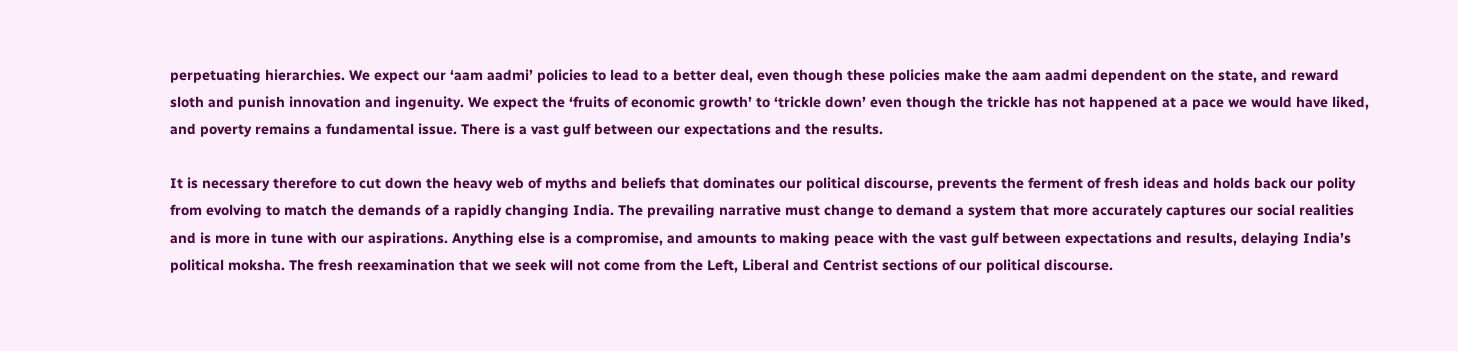perpetuating hierarchies. We expect our ‘aam aadmi’ policies to lead to a better deal, even though these policies make the aam aadmi dependent on the state, and reward sloth and punish innovation and ingenuity. We expect the ‘fruits of economic growth’ to ‘trickle down’ even though the trickle has not happened at a pace we would have liked, and poverty remains a fundamental issue. There is a vast gulf between our expectations and the results.

It is necessary therefore to cut down the heavy web of myths and beliefs that dominates our political discourse, prevents the ferment of fresh ideas and holds back our polity from evolving to match the demands of a rapidly changing India. The prevailing narrative must change to demand a system that more accurately captures our social realities and is more in tune with our aspirations. Anything else is a compromise, and amounts to making peace with the vast gulf between expectations and results, delaying India’s political moksha. The fresh reexamination that we seek will not come from the Left, Liberal and Centrist sections of our political discourse.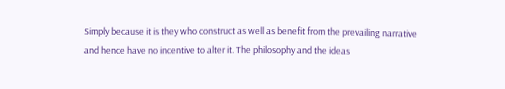Simply because it is they who construct as well as benefit from the prevailing narrative and hence have no incentive to alter it. The philosophy and the ideas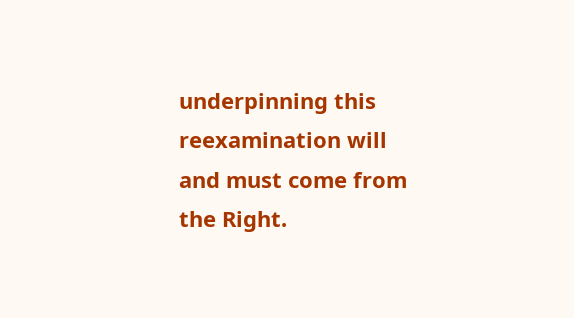underpinning this reexamination will and must come from the Right.